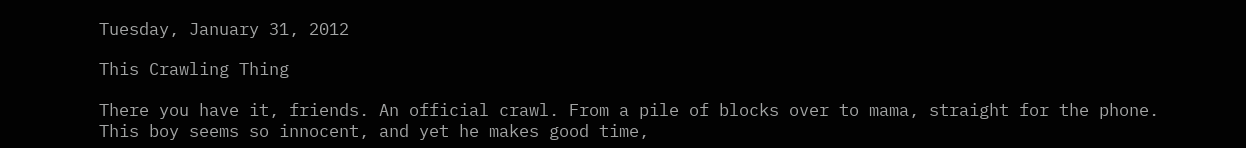Tuesday, January 31, 2012

This Crawling Thing

There you have it, friends. An official crawl. From a pile of blocks over to mama, straight for the phone. This boy seems so innocent, and yet he makes good time,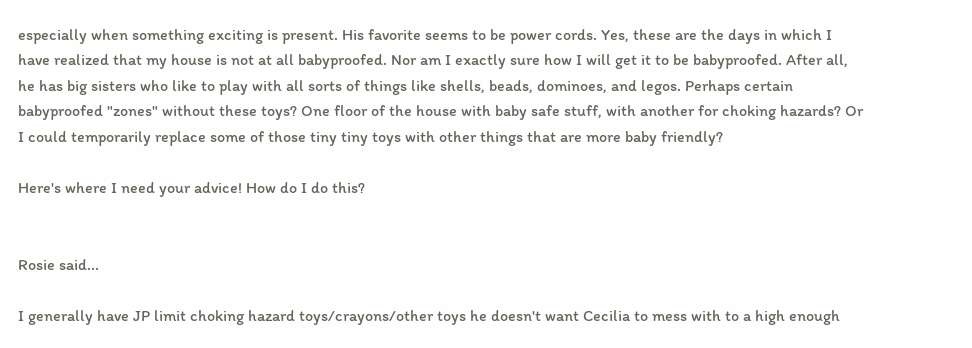especially when something exciting is present. His favorite seems to be power cords. Yes, these are the days in which I have realized that my house is not at all babyproofed. Nor am I exactly sure how I will get it to be babyproofed. After all, he has big sisters who like to play with all sorts of things like shells, beads, dominoes, and legos. Perhaps certain babyproofed "zones" without these toys? One floor of the house with baby safe stuff, with another for choking hazards? Or I could temporarily replace some of those tiny tiny toys with other things that are more baby friendly?

Here's where I need your advice! How do I do this?


Rosie said...

I generally have JP limit choking hazard toys/crayons/other toys he doesn't want Cecilia to mess with to a high enough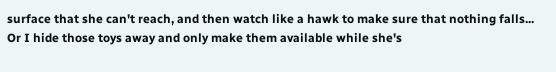surface that she can't reach, and then watch like a hawk to make sure that nothing falls... Or I hide those toys away and only make them available while she's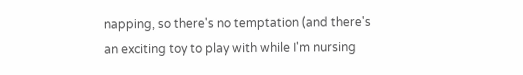napping, so there's no temptation (and there's an exciting toy to play with while I'm nursing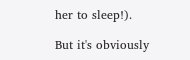her to sleep!).

But it's obviously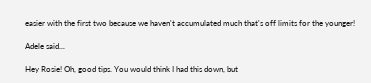easier with the first two because we haven't accumulated much that's off limits for the younger!

Adele said...

Hey Rosie! Oh, good tips. You would think I had this down, but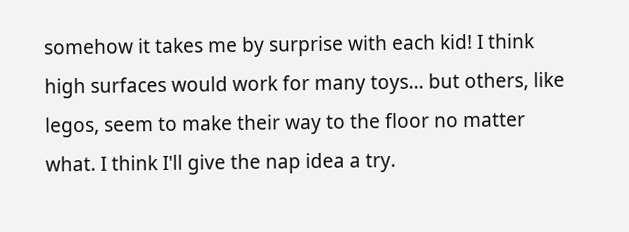somehow it takes me by surprise with each kid! I think high surfaces would work for many toys... but others, like legos, seem to make their way to the floor no matter what. I think I'll give the nap idea a try.